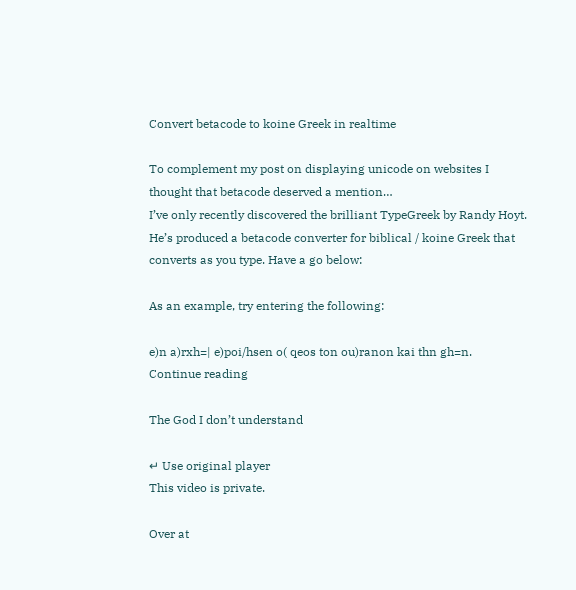Convert betacode to koine Greek in realtime

To complement my post on displaying unicode on websites I thought that betacode deserved a mention…
I’ve only recently discovered the brilliant TypeGreek by Randy Hoyt. He’s produced a betacode converter for biblical / koine Greek that converts as you type. Have a go below:

As an example, try entering the following:

e)n a)rxh=| e)poi/hsen o( qeos ton ou)ranon kai thn gh=n.
Continue reading

The God I don’t understand

↵ Use original player
This video is private.

Over at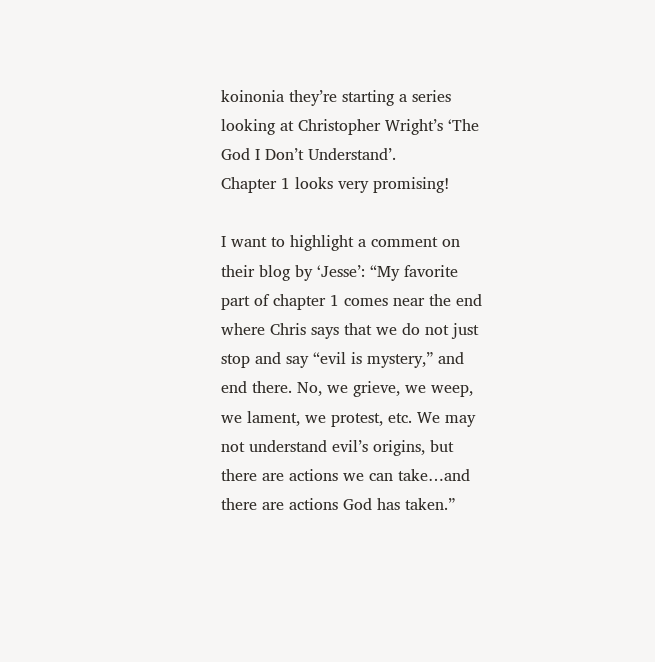koinonia they’re starting a series looking at Christopher Wright’s ‘The God I Don’t Understand’.
Chapter 1 looks very promising!

I want to highlight a comment on their blog by ‘Jesse’: “My favorite part of chapter 1 comes near the end where Chris says that we do not just stop and say “evil is mystery,” and end there. No, we grieve, we weep, we lament, we protest, etc. We may not understand evil’s origins, but there are actions we can take…and there are actions God has taken.”